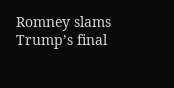Romney slams Trump’s final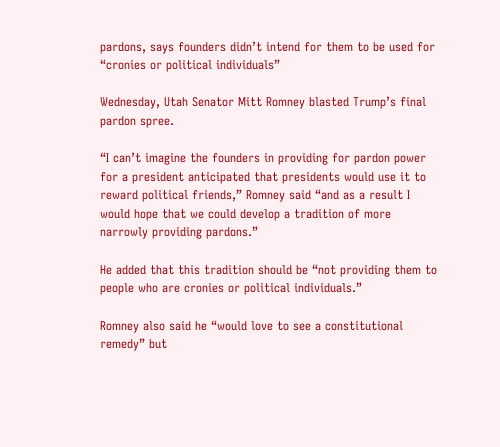pardons, says founders didn’t intend for them to be used for “cronies or political individuals”

Wednesday, Utah Senator Mitt Romney blasted Trump’s final pardon spree.

“I can’t imagine the founders in providing for pardon power for a president anticipated that presidents would use it to reward political friends,” Romney said “and as a result I would hope that we could develop a tradition of more narrowly providing pardons.”

He added that this tradition should be “not providing them to people who are cronies or political individuals.”

Romney also said he “would love to see a constitutional remedy” but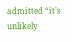admitted “it’s unlikely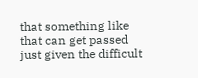that something like that can get passed just given the difficult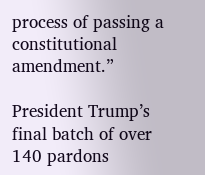process of passing a constitutional amendment.”

President Trump’s final batch of over 140 pardons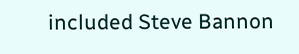included Steve Bannon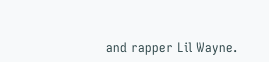and rapper Lil Wayne.